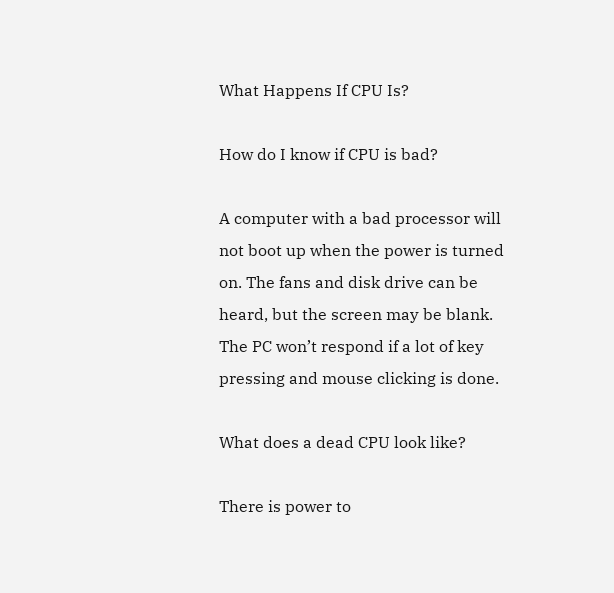What Happens If CPU Is?

How do I know if CPU is bad?

A computer with a bad processor will not boot up when the power is turned on. The fans and disk drive can be heard, but the screen may be blank. The PC won’t respond if a lot of key pressing and mouse clicking is done.

What does a dead CPU look like?

There is power to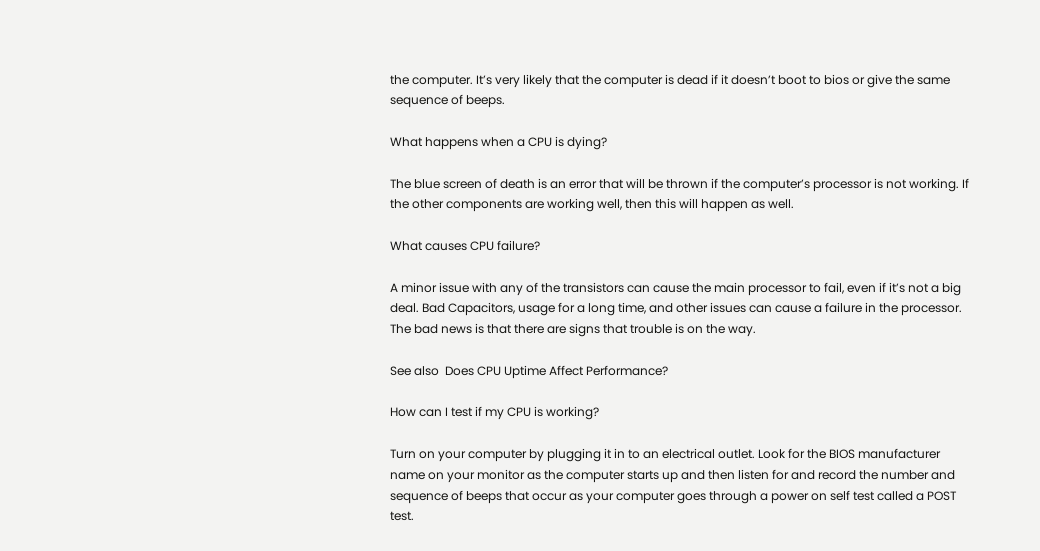the computer. It’s very likely that the computer is dead if it doesn’t boot to bios or give the same sequence of beeps.

What happens when a CPU is dying?

The blue screen of death is an error that will be thrown if the computer’s processor is not working. If the other components are working well, then this will happen as well.

What causes CPU failure?

A minor issue with any of the transistors can cause the main processor to fail, even if it’s not a big deal. Bad Capacitors, usage for a long time, and other issues can cause a failure in the processor. The bad news is that there are signs that trouble is on the way.

See also  Does CPU Uptime Affect Performance?

How can I test if my CPU is working?

Turn on your computer by plugging it in to an electrical outlet. Look for the BIOS manufacturer name on your monitor as the computer starts up and then listen for and record the number and sequence of beeps that occur as your computer goes through a power on self test called a POST test.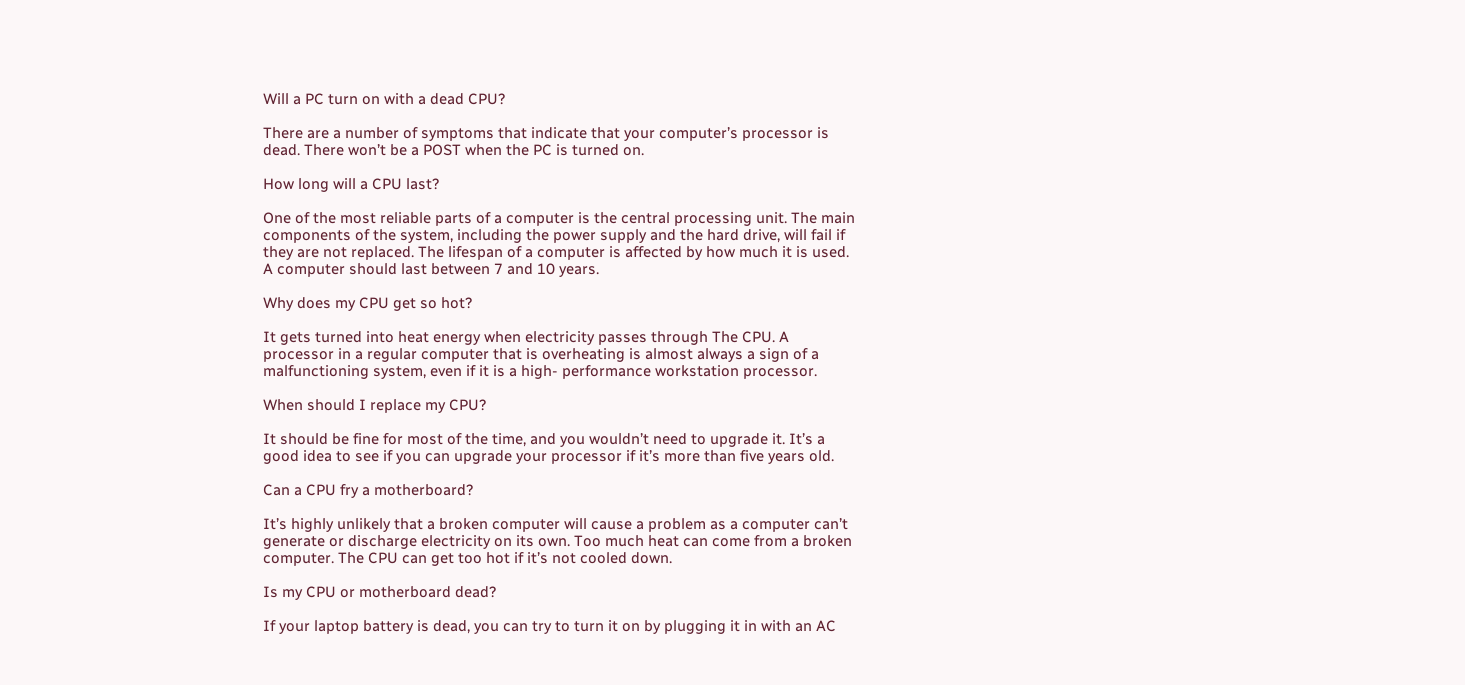Will a PC turn on with a dead CPU?

There are a number of symptoms that indicate that your computer’s processor is dead. There won’t be a POST when the PC is turned on.

How long will a CPU last?

One of the most reliable parts of a computer is the central processing unit. The main components of the system, including the power supply and the hard drive, will fail if they are not replaced. The lifespan of a computer is affected by how much it is used. A computer should last between 7 and 10 years.

Why does my CPU get so hot?

It gets turned into heat energy when electricity passes through The CPU. A processor in a regular computer that is overheating is almost always a sign of a malfunctioning system, even if it is a high- performance workstation processor.

When should I replace my CPU?

It should be fine for most of the time, and you wouldn’t need to upgrade it. It’s a good idea to see if you can upgrade your processor if it’s more than five years old.

Can a CPU fry a motherboard?

It’s highly unlikely that a broken computer will cause a problem as a computer can’t generate or discharge electricity on its own. Too much heat can come from a broken computer. The CPU can get too hot if it’s not cooled down.

Is my CPU or motherboard dead?

If your laptop battery is dead, you can try to turn it on by plugging it in with an AC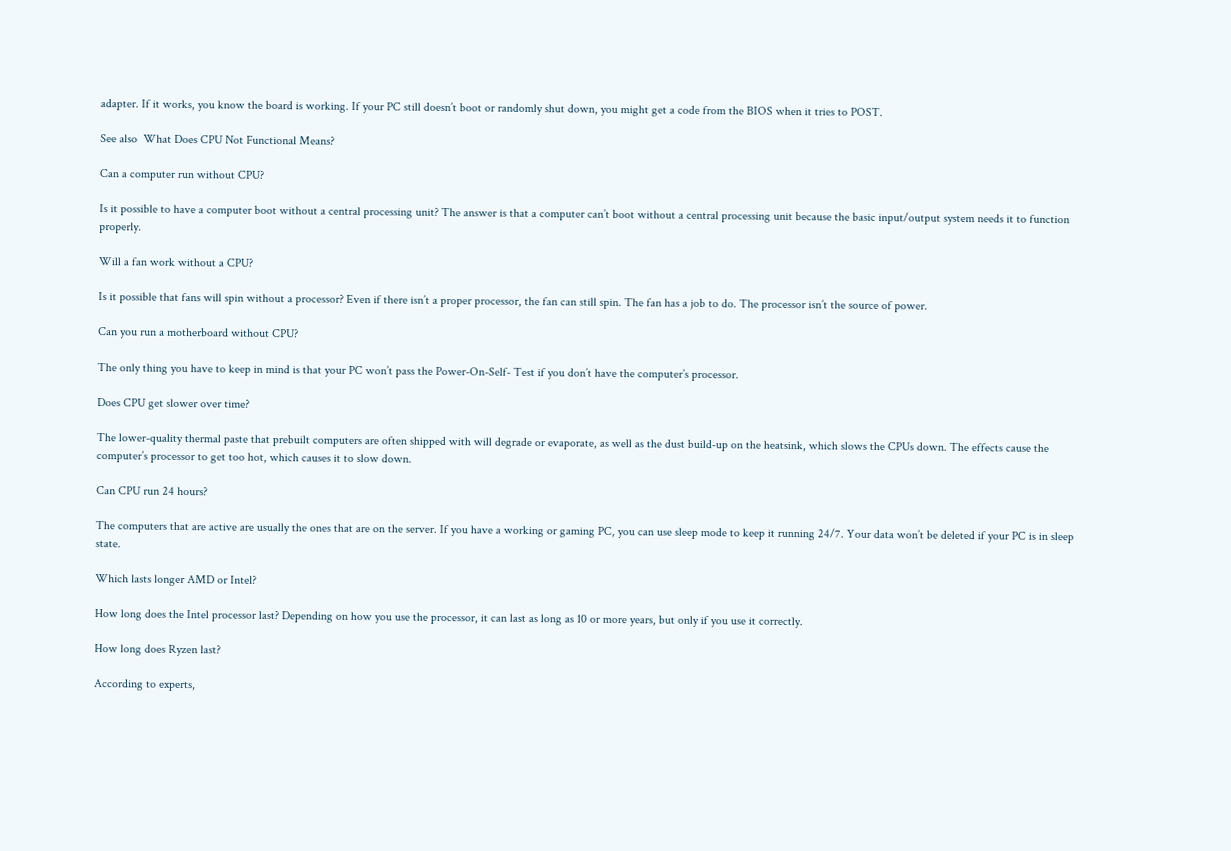adapter. If it works, you know the board is working. If your PC still doesn’t boot or randomly shut down, you might get a code from the BIOS when it tries to POST.

See also  What Does CPU Not Functional Means?

Can a computer run without CPU?

Is it possible to have a computer boot without a central processing unit? The answer is that a computer can’t boot without a central processing unit because the basic input/output system needs it to function properly.

Will a fan work without a CPU?

Is it possible that fans will spin without a processor? Even if there isn’t a proper processor, the fan can still spin. The fan has a job to do. The processor isn’t the source of power.

Can you run a motherboard without CPU?

The only thing you have to keep in mind is that your PC won’t pass the Power-On-Self- Test if you don’t have the computer’s processor.

Does CPU get slower over time?

The lower-quality thermal paste that prebuilt computers are often shipped with will degrade or evaporate, as well as the dust build-up on the heatsink, which slows the CPUs down. The effects cause the computer’s processor to get too hot, which causes it to slow down.

Can CPU run 24 hours?

The computers that are active are usually the ones that are on the server. If you have a working or gaming PC, you can use sleep mode to keep it running 24/7. Your data won’t be deleted if your PC is in sleep state.

Which lasts longer AMD or Intel?

How long does the Intel processor last? Depending on how you use the processor, it can last as long as 10 or more years, but only if you use it correctly.

How long does Ryzen last?

According to experts,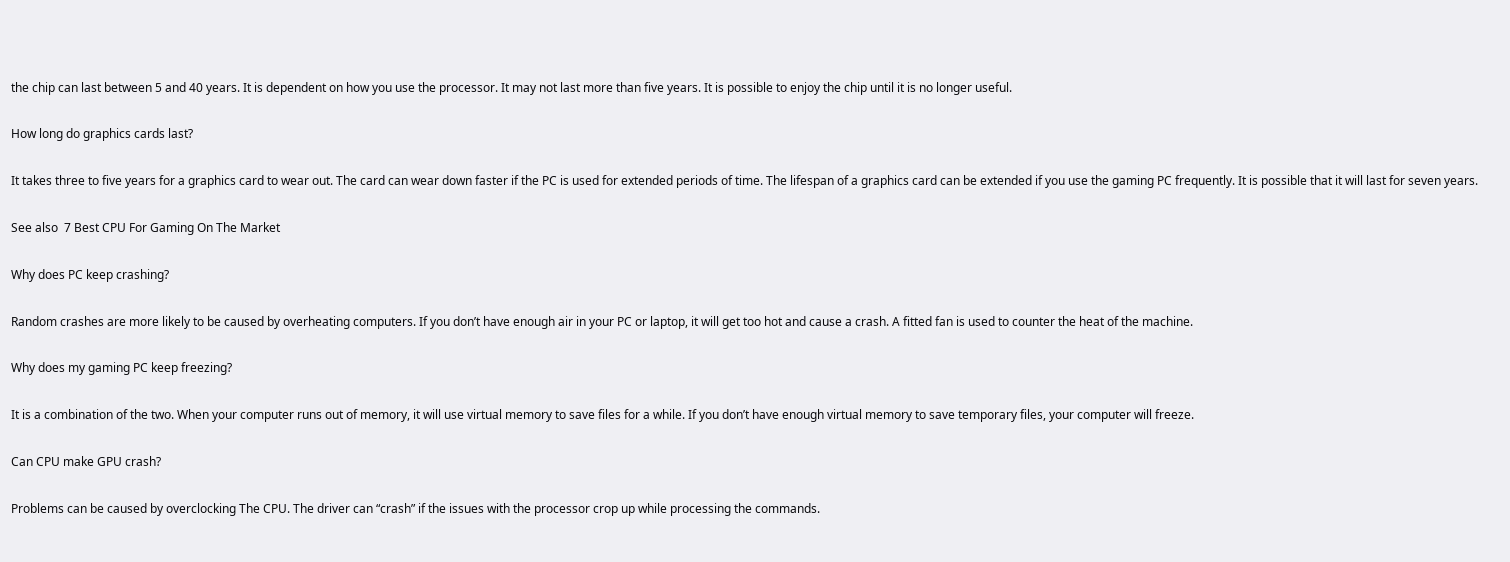the chip can last between 5 and 40 years. It is dependent on how you use the processor. It may not last more than five years. It is possible to enjoy the chip until it is no longer useful.

How long do graphics cards last?

It takes three to five years for a graphics card to wear out. The card can wear down faster if the PC is used for extended periods of time. The lifespan of a graphics card can be extended if you use the gaming PC frequently. It is possible that it will last for seven years.

See also  7 Best CPU For Gaming On The Market

Why does PC keep crashing?

Random crashes are more likely to be caused by overheating computers. If you don’t have enough air in your PC or laptop, it will get too hot and cause a crash. A fitted fan is used to counter the heat of the machine.

Why does my gaming PC keep freezing?

It is a combination of the two. When your computer runs out of memory, it will use virtual memory to save files for a while. If you don’t have enough virtual memory to save temporary files, your computer will freeze.

Can CPU make GPU crash?

Problems can be caused by overclocking The CPU. The driver can “crash” if the issues with the processor crop up while processing the commands.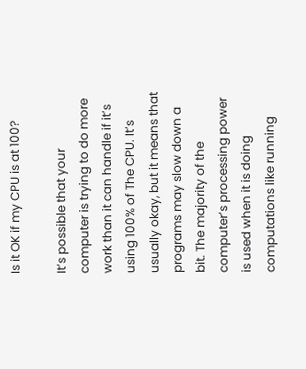Is it OK if my CPU is at 100?

It’s possible that your computer is trying to do more work than it can handle if it’s using 100% of The CPU. It’s usually okay, but it means that programs may slow down a bit. The majority of the computer’s processing power is used when it is doing computations like running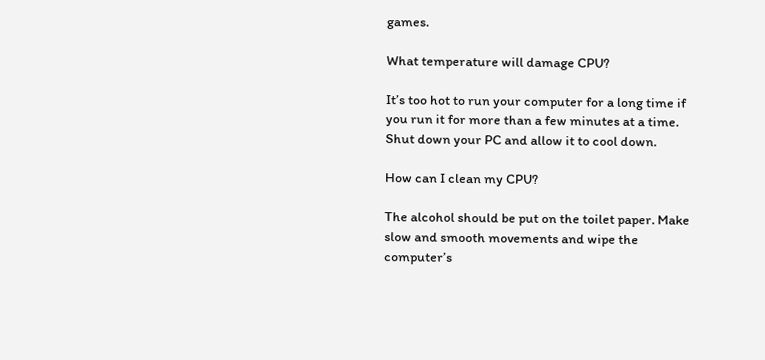games.

What temperature will damage CPU?

It’s too hot to run your computer for a long time if you run it for more than a few minutes at a time. Shut down your PC and allow it to cool down.

How can I clean my CPU?

The alcohol should be put on the toilet paper. Make slow and smooth movements and wipe the computer’s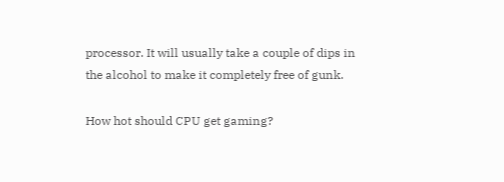processor. It will usually take a couple of dips in the alcohol to make it completely free of gunk.

How hot should CPU get gaming?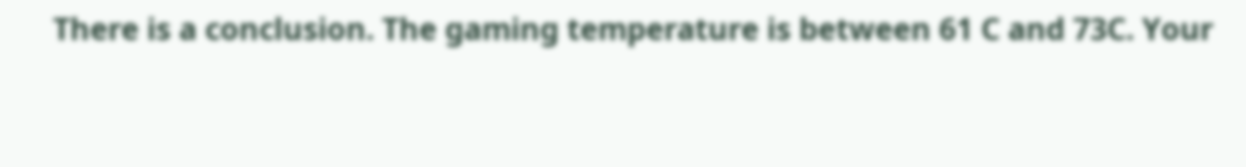There is a conclusion. The gaming temperature is between 61 C and 73C. Your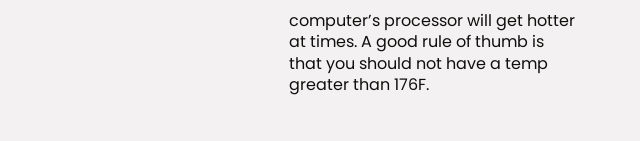computer’s processor will get hotter at times. A good rule of thumb is that you should not have a temp greater than 176F.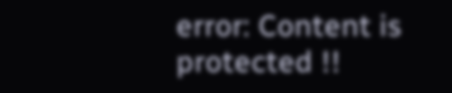error: Content is protected !!